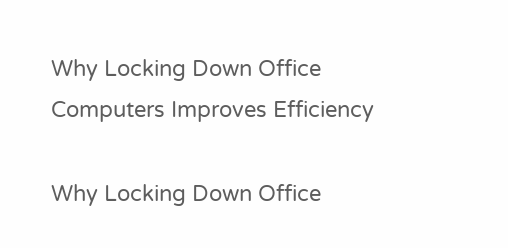Why Locking Down Office Computers Improves Efficiency

Why Locking Down Office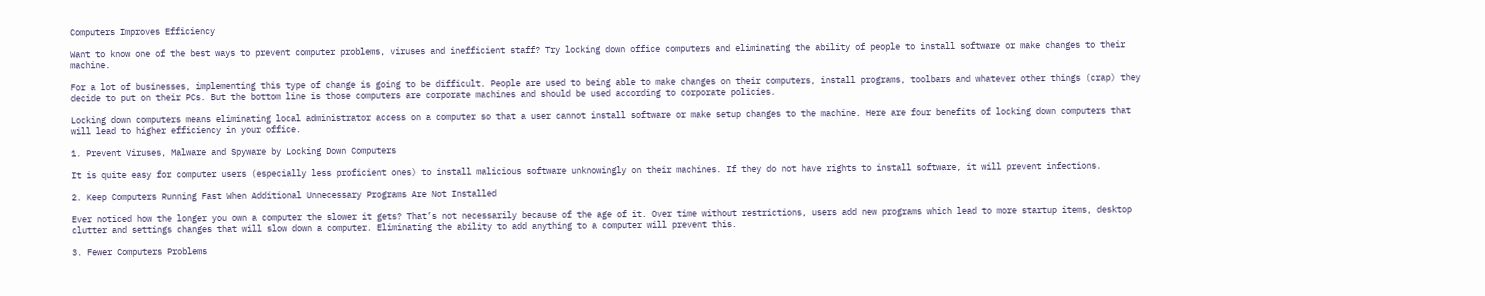Computers Improves Efficiency

Want to know one of the best ways to prevent computer problems, viruses and inefficient staff? Try locking down office computers and eliminating the ability of people to install software or make changes to their machine.

For a lot of businesses, implementing this type of change is going to be difficult. People are used to being able to make changes on their computers, install programs, toolbars and whatever other things (crap) they decide to put on their PCs. But the bottom line is those computers are corporate machines and should be used according to corporate policies.

Locking down computers means eliminating local administrator access on a computer so that a user cannot install software or make setup changes to the machine. Here are four benefits of locking down computers that will lead to higher efficiency in your office.

1. Prevent Viruses, Malware and Spyware by Locking Down Computers

It is quite easy for computer users (especially less proficient ones) to install malicious software unknowingly on their machines. If they do not have rights to install software, it will prevent infections.

2. Keep Computers Running Fast When Additional Unnecessary Programs Are Not Installed

Ever noticed how the longer you own a computer the slower it gets? That’s not necessarily because of the age of it. Over time without restrictions, users add new programs which lead to more startup items, desktop clutter and settings changes that will slow down a computer. Eliminating the ability to add anything to a computer will prevent this.

3. Fewer Computers Problems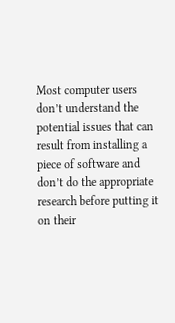Most computer users don’t understand the potential issues that can result from installing a piece of software and don’t do the appropriate research before putting it on their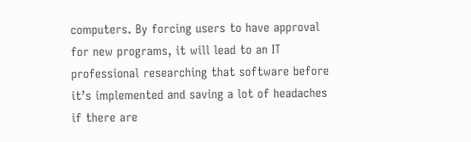computers. By forcing users to have approval for new programs, it will lead to an IT professional researching that software before it’s implemented and saving a lot of headaches if there are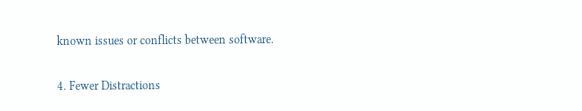known issues or conflicts between software.

4. Fewer Distractions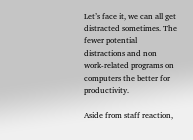Let’s face it, we can all get distracted sometimes. The fewer potential distractions and non work-related programs on computers the better for productivity.

Aside from staff reaction,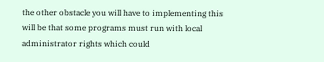the other obstacle you will have to implementing this will be that some programs must run with local administrator rights which could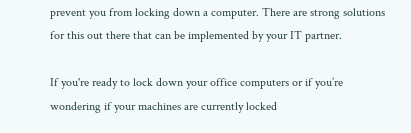prevent you from locking down a computer. There are strong solutions for this out there that can be implemented by your IT partner.

If you're ready to lock down your office computers or if you’re wondering if your machines are currently locked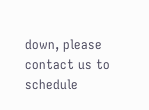down, please contact us to schedule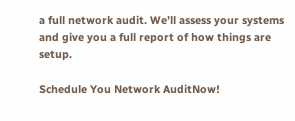a full network audit. We’ll assess your systems and give you a full report of how things are setup.

Schedule You Network AuditNow!